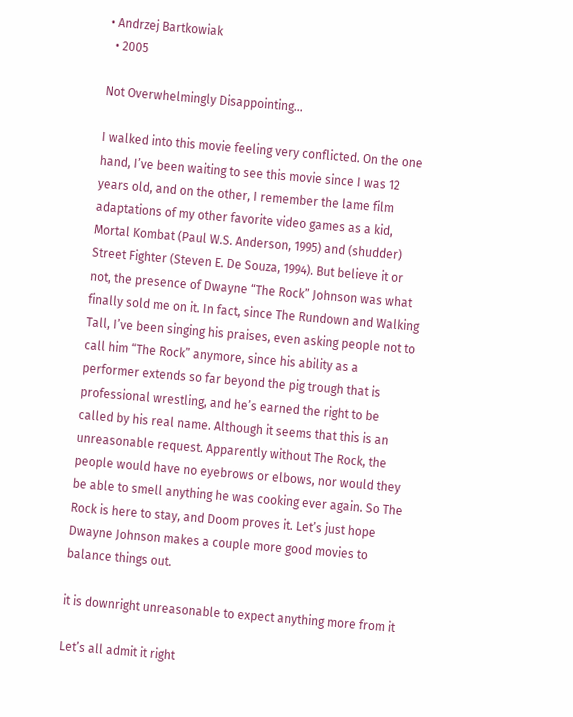• Andrzej Bartkowiak
  • 2005

Not Overwhelmingly Disappointing…

I walked into this movie feeling very conflicted. On the one hand, I’ve been waiting to see this movie since I was 12 years old, and on the other, I remember the lame film adaptations of my other favorite video games as a kid, Mortal Kombat (Paul W.S. Anderson, 1995) and (shudder) Street Fighter (Steven E. De Souza, 1994). But believe it or not, the presence of Dwayne “The Rock” Johnson was what finally sold me on it. In fact, since The Rundown and Walking Tall, I’ve been singing his praises, even asking people not to call him “The Rock” anymore, since his ability as a performer extends so far beyond the pig trough that is professional wrestling, and he’s earned the right to be called by his real name. Although it seems that this is an unreasonable request. Apparently without The Rock, the people would have no eyebrows or elbows, nor would they be able to smell anything he was cooking ever again. So The Rock is here to stay, and Doom proves it. Let’s just hope Dwayne Johnson makes a couple more good movies to balance things out.

it is downright unreasonable to expect anything more from it

Let’s all admit it right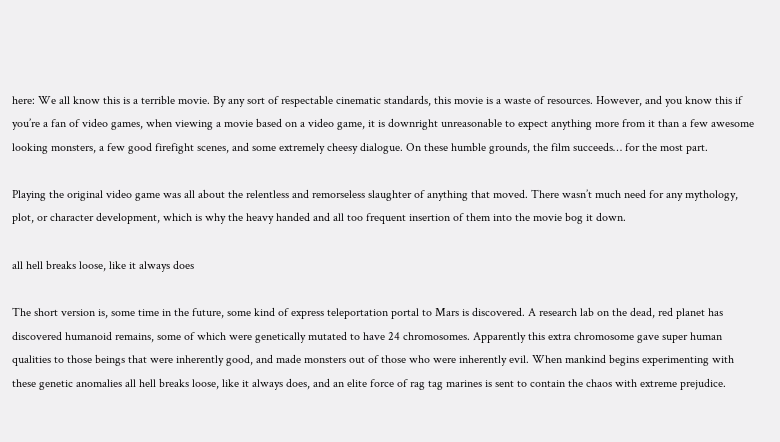here: We all know this is a terrible movie. By any sort of respectable cinematic standards, this movie is a waste of resources. However, and you know this if you’re a fan of video games, when viewing a movie based on a video game, it is downright unreasonable to expect anything more from it than a few awesome looking monsters, a few good firefight scenes, and some extremely cheesy dialogue. On these humble grounds, the film succeeds… for the most part.

Playing the original video game was all about the relentless and remorseless slaughter of anything that moved. There wasn’t much need for any mythology, plot, or character development, which is why the heavy handed and all too frequent insertion of them into the movie bog it down.

all hell breaks loose, like it always does

The short version is, some time in the future, some kind of express teleportation portal to Mars is discovered. A research lab on the dead, red planet has discovered humanoid remains, some of which were genetically mutated to have 24 chromosomes. Apparently this extra chromosome gave super human qualities to those beings that were inherently good, and made monsters out of those who were inherently evil. When mankind begins experimenting with these genetic anomalies all hell breaks loose, like it always does, and an elite force of rag tag marines is sent to contain the chaos with extreme prejudice.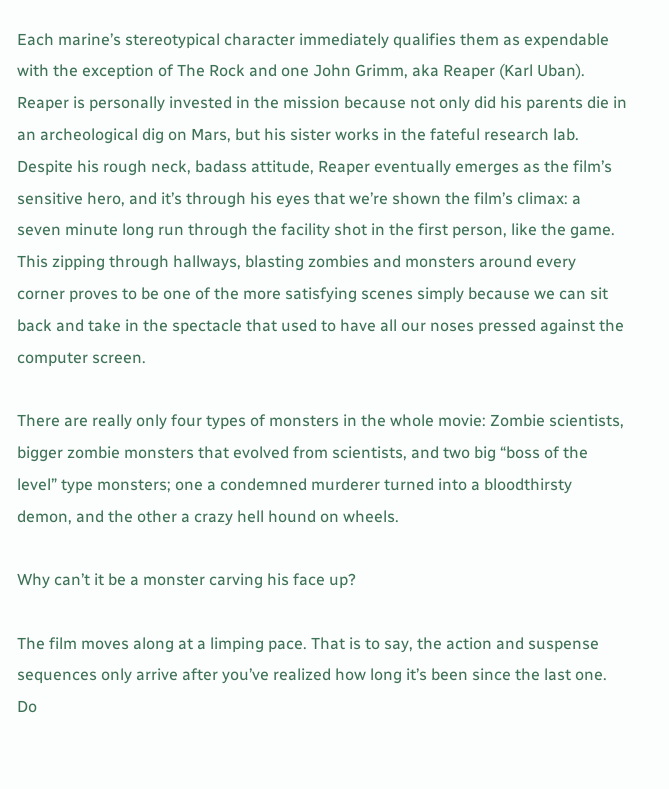Each marine’s stereotypical character immediately qualifies them as expendable with the exception of The Rock and one John Grimm, aka Reaper (Karl Uban). Reaper is personally invested in the mission because not only did his parents die in an archeological dig on Mars, but his sister works in the fateful research lab. Despite his rough neck, badass attitude, Reaper eventually emerges as the film’s sensitive hero, and it’s through his eyes that we’re shown the film’s climax: a seven minute long run through the facility shot in the first person, like the game. This zipping through hallways, blasting zombies and monsters around every corner proves to be one of the more satisfying scenes simply because we can sit back and take in the spectacle that used to have all our noses pressed against the computer screen.

There are really only four types of monsters in the whole movie: Zombie scientists, bigger zombie monsters that evolved from scientists, and two big “boss of the level” type monsters; one a condemned murderer turned into a bloodthirsty demon, and the other a crazy hell hound on wheels.

Why can’t it be a monster carving his face up?

The film moves along at a limping pace. That is to say, the action and suspense sequences only arrive after you’ve realized how long it’s been since the last one. Do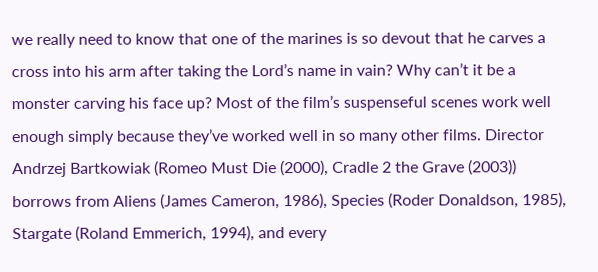we really need to know that one of the marines is so devout that he carves a cross into his arm after taking the Lord’s name in vain? Why can’t it be a monster carving his face up? Most of the film’s suspenseful scenes work well enough simply because they’ve worked well in so many other films. Director Andrzej Bartkowiak (Romeo Must Die (2000), Cradle 2 the Grave (2003)) borrows from Aliens (James Cameron, 1986), Species (Roder Donaldson, 1985), Stargate (Roland Emmerich, 1994), and every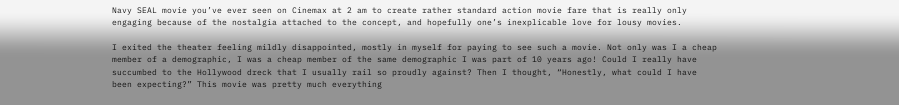Navy SEAL movie you’ve ever seen on Cinemax at 2 am to create rather standard action movie fare that is really only engaging because of the nostalgia attached to the concept, and hopefully one’s inexplicable love for lousy movies.

I exited the theater feeling mildly disappointed, mostly in myself for paying to see such a movie. Not only was I a cheap member of a demographic, I was a cheap member of the same demographic I was part of 10 years ago! Could I really have succumbed to the Hollywood dreck that I usually rail so proudly against? Then I thought, “Honestly, what could I have been expecting?” This movie was pretty much everything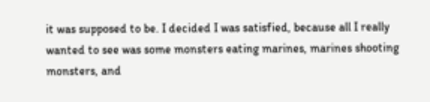it was supposed to be. I decided I was satisfied, because all I really wanted to see was some monsters eating marines, marines shooting monsters, and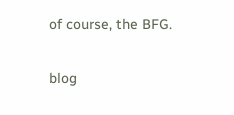of course, the BFG.

blog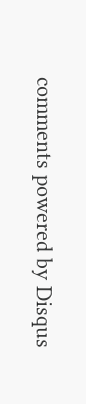comments powered by Disqus